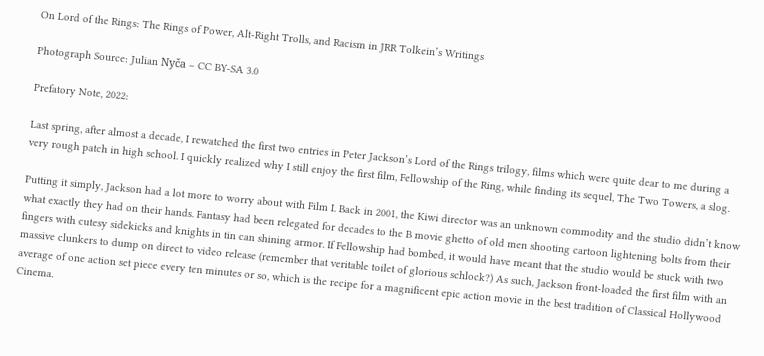On Lord of the Rings: The Rings of Power, Alt-Right Trolls, and Racism in JRR Tolkein’s Writings

Photograph Source: Julian Nyča – CC BY-SA 3.0

Prefatory Note, 2022:

Last spring, after almost a decade, I rewatched the first two entries in Peter Jackson’s Lord of the Rings trilogy, films which were quite dear to me during a very rough patch in high school. I quickly realized why I still enjoy the first film, Fellowship of the Ring, while finding its sequel, The Two Towers, a slog.

Putting it simply, Jackson had a lot more to worry about with Film I. Back in 2001, the Kiwi director was an unknown commodity and the studio didn’t know what exactly they had on their hands. Fantasy had been relegated for decades to the B movie ghetto of old men shooting cartoon lightening bolts from their fingers with cutesy sidekicks and knights in tin can shining armor. If Fellowship had bombed, it would have meant that the studio would be stuck with two massive clunkers to dump on direct to video release (remember that veritable toilet of glorious schlock?) As such, Jackson front-loaded the first film with an average of one action set piece every ten minutes or so, which is the recipe for a magnificent epic action movie in the best tradition of Classical Hollywood Cinema.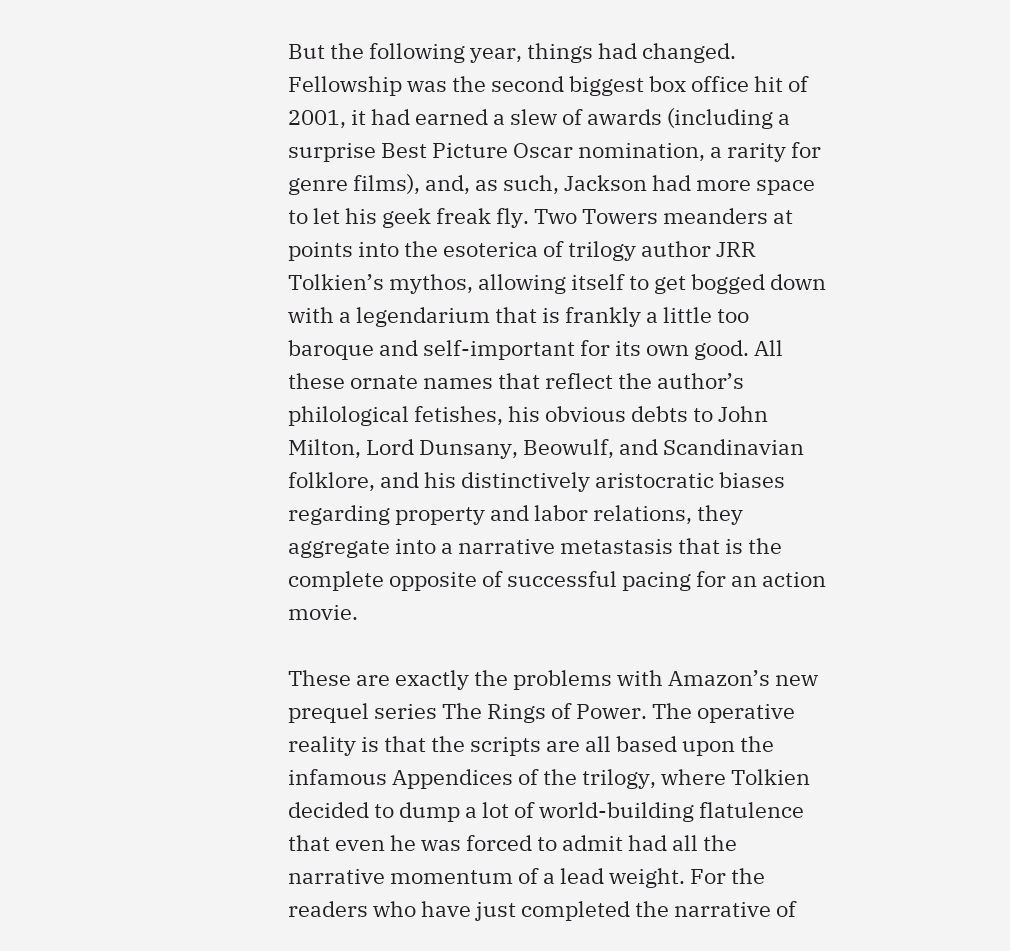But the following year, things had changed. Fellowship was the second biggest box office hit of 2001, it had earned a slew of awards (including a surprise Best Picture Oscar nomination, a rarity for genre films), and, as such, Jackson had more space to let his geek freak fly. Two Towers meanders at points into the esoterica of trilogy author JRR Tolkien’s mythos, allowing itself to get bogged down with a legendarium that is frankly a little too baroque and self-important for its own good. All these ornate names that reflect the author’s philological fetishes, his obvious debts to John Milton, Lord Dunsany, Beowulf, and Scandinavian folklore, and his distinctively aristocratic biases regarding property and labor relations, they aggregate into a narrative metastasis that is the complete opposite of successful pacing for an action movie.

These are exactly the problems with Amazon’s new prequel series The Rings of Power. The operative reality is that the scripts are all based upon the infamous Appendices of the trilogy, where Tolkien decided to dump a lot of world-building flatulence that even he was forced to admit had all the narrative momentum of a lead weight. For the readers who have just completed the narrative of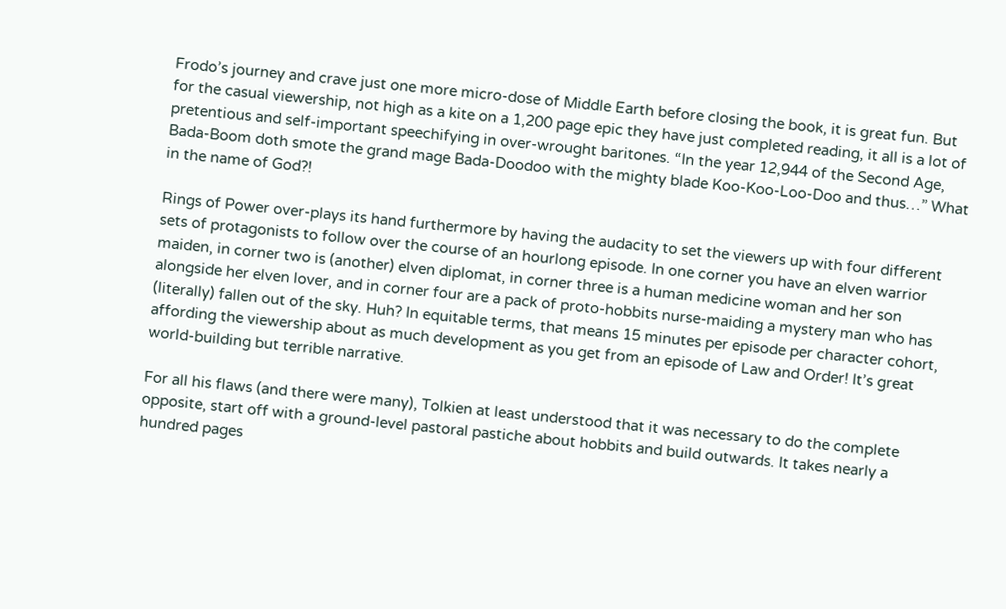Frodo’s journey and crave just one more micro-dose of Middle Earth before closing the book, it is great fun. But for the casual viewership, not high as a kite on a 1,200 page epic they have just completed reading, it all is a lot of pretentious and self-important speechifying in over-wrought baritones. “In the year 12,944 of the Second Age, Bada-Boom doth smote the grand mage Bada-Doodoo with the mighty blade Koo-Koo-Loo-Doo and thus…” What in the name of God?!

Rings of Power over-plays its hand furthermore by having the audacity to set the viewers up with four different sets of protagonists to follow over the course of an hourlong episode. In one corner you have an elven warrior maiden, in corner two is (another) elven diplomat, in corner three is a human medicine woman and her son alongside her elven lover, and in corner four are a pack of proto-hobbits nurse-maiding a mystery man who has (literally) fallen out of the sky. Huh? In equitable terms, that means 15 minutes per episode per character cohort, affording the viewership about as much development as you get from an episode of Law and Order! It’s great world-building but terrible narrative.

For all his flaws (and there were many), Tolkien at least understood that it was necessary to do the complete opposite, start off with a ground-level pastoral pastiche about hobbits and build outwards. It takes nearly a hundred pages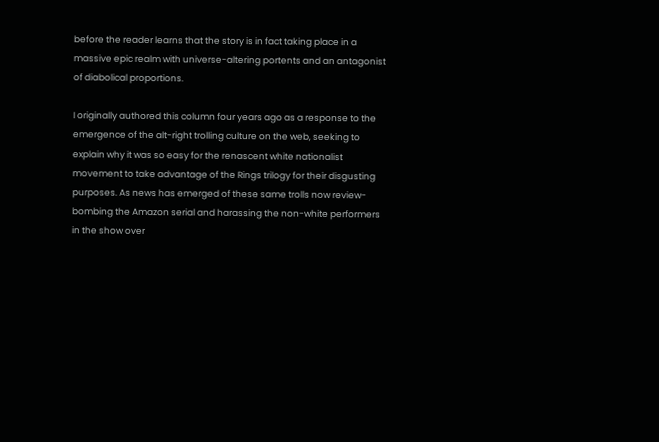before the reader learns that the story is in fact taking place in a massive epic realm with universe-altering portents and an antagonist of diabolical proportions.

I originally authored this column four years ago as a response to the emergence of the alt-right trolling culture on the web, seeking to explain why it was so easy for the renascent white nationalist movement to take advantage of the Rings trilogy for their disgusting purposes. As news has emerged of these same trolls now review-bombing the Amazon serial and harassing the non-white performers in the show over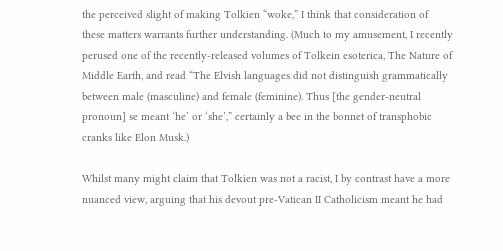the perceived slight of making Tolkien “woke,” I think that consideration of these matters warrants further understanding. (Much to my amusement, I recently perused one of the recently-released volumes of Tolkein esoterica, The Nature of Middle Earth, and read “The Elvish languages did not distinguish grammatically between male (masculine) and female (feminine). Thus [the gender-neutral pronoun] se meant ‘he’ or ‘she’,” certainly a bee in the bonnet of transphobic cranks like Elon Musk.)

Whilst many might claim that Tolkien was not a racist, I by contrast have a more nuanced view, arguing that his devout pre-Vatican II Catholicism meant he had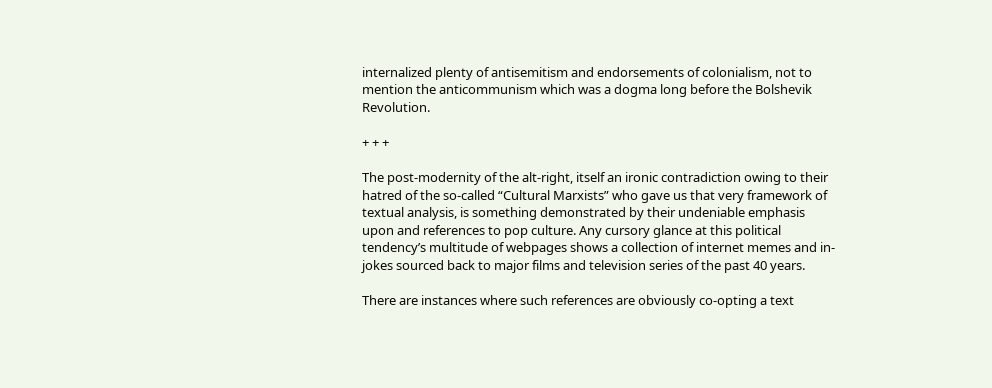internalized plenty of antisemitism and endorsements of colonialism, not to mention the anticommunism which was a dogma long before the Bolshevik Revolution.

+ + +

The post-modernity of the alt-right, itself an ironic contradiction owing to their hatred of the so-called “Cultural Marxists” who gave us that very framework of textual analysis, is something demonstrated by their undeniable emphasis upon and references to pop culture. Any cursory glance at this political tendency’s multitude of webpages shows a collection of internet memes and in-jokes sourced back to major films and television series of the past 40 years.

There are instances where such references are obviously co-opting a text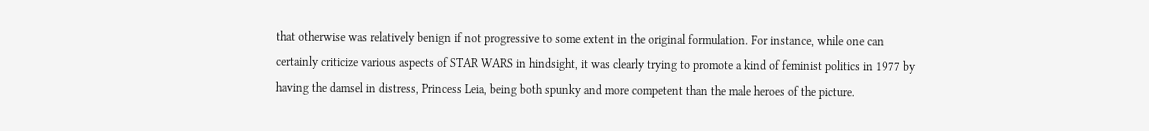that otherwise was relatively benign if not progressive to some extent in the original formulation. For instance, while one can certainly criticize various aspects of STAR WARS in hindsight, it was clearly trying to promote a kind of feminist politics in 1977 by having the damsel in distress, Princess Leia, being both spunky and more competent than the male heroes of the picture.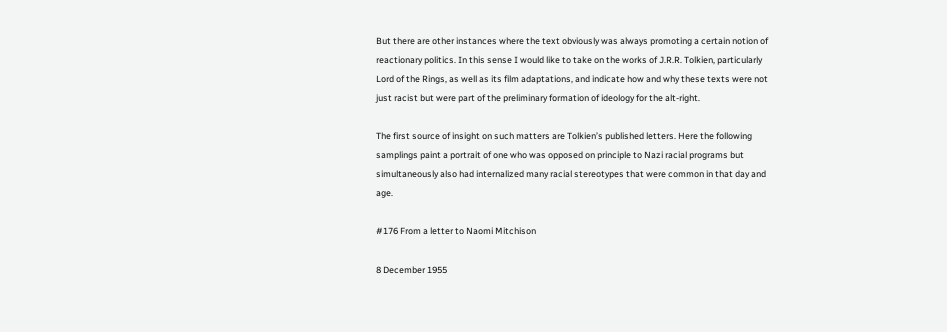But there are other instances where the text obviously was always promoting a certain notion of reactionary politics. In this sense I would like to take on the works of J.R.R. Tolkien, particularly Lord of the Rings, as well as its film adaptations, and indicate how and why these texts were not just racist but were part of the preliminary formation of ideology for the alt-right.

The first source of insight on such matters are Tolkien’s published letters. Here the following samplings paint a portrait of one who was opposed on principle to Nazi racial programs but simultaneously also had internalized many racial stereotypes that were common in that day and age.

#176 From a letter to Naomi Mitchison

8 December 1955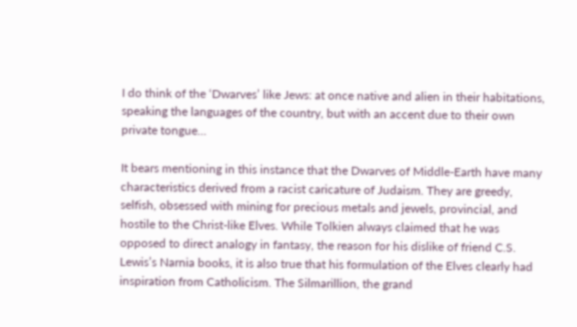I do think of the ‘Dwarves’ like Jews: at once native and alien in their habitations, speaking the languages of the country, but with an accent due to their own private tongue…

It bears mentioning in this instance that the Dwarves of Middle-Earth have many characteristics derived from a racist caricature of Judaism. They are greedy, selfish, obsessed with mining for precious metals and jewels, provincial, and hostile to the Christ-like Elves. While Tolkien always claimed that he was opposed to direct analogy in fantasy, the reason for his dislike of friend C.S. Lewis’s Narnia books, it is also true that his formulation of the Elves clearly had inspiration from Catholicism. The Silmarillion, the grand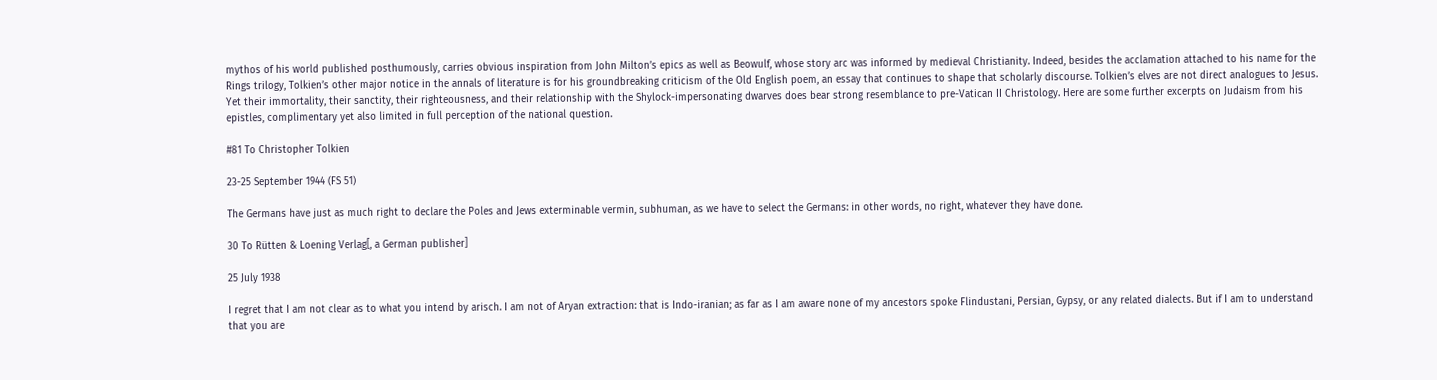mythos of his world published posthumously, carries obvious inspiration from John Milton’s epics as well as Beowulf, whose story arc was informed by medieval Christianity. Indeed, besides the acclamation attached to his name for the Rings trilogy, Tolkien’s other major notice in the annals of literature is for his groundbreaking criticism of the Old English poem, an essay that continues to shape that scholarly discourse. Tolkien’s elves are not direct analogues to Jesus. Yet their immortality, their sanctity, their righteousness, and their relationship with the Shylock-impersonating dwarves does bear strong resemblance to pre-Vatican II Christology. Here are some further excerpts on Judaism from his epistles, complimentary yet also limited in full perception of the national question.

#81 To Christopher Tolkien

23-25 September 1944 (FS 51)

The Germans have just as much right to declare the Poles and Jews exterminable vermin, subhuman, as we have to select the Germans: in other words, no right, whatever they have done.

30 To Rütten & Loening Verlag[, a German publisher]

25 July 1938

I regret that I am not clear as to what you intend by arisch. I am not of Aryan extraction: that is Indo-iranian; as far as I am aware none of my ancestors spoke Flindustani, Persian, Gypsy, or any related dialects. But if I am to understand that you are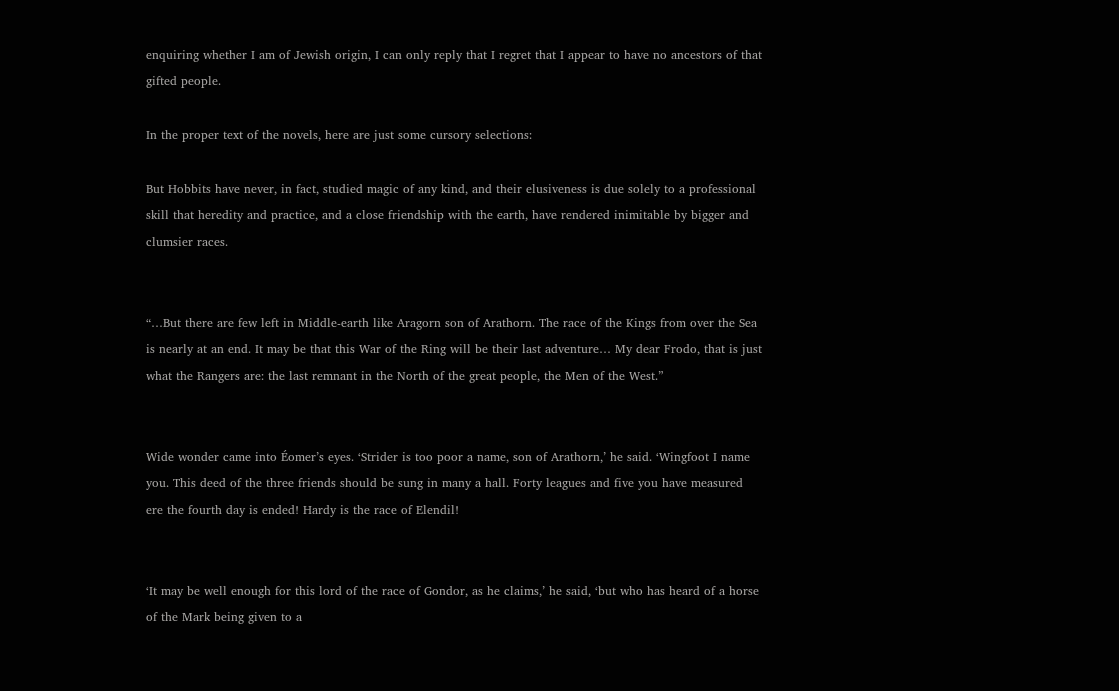enquiring whether I am of Jewish origin, I can only reply that I regret that I appear to have no ancestors of that gifted people.

In the proper text of the novels, here are just some cursory selections:

But Hobbits have never, in fact, studied magic of any kind, and their elusiveness is due solely to a professional skill that heredity and practice, and a close friendship with the earth, have rendered inimitable by bigger and clumsier races.


“…But there are few left in Middle-earth like Aragorn son of Arathorn. The race of the Kings from over the Sea is nearly at an end. It may be that this War of the Ring will be their last adventure… My dear Frodo, that is just what the Rangers are: the last remnant in the North of the great people, the Men of the West.”


Wide wonder came into Éomer’s eyes. ‘Strider is too poor a name, son of Arathorn,’ he said. ‘Wingfoot I name you. This deed of the three friends should be sung in many a hall. Forty leagues and five you have measured ere the fourth day is ended! Hardy is the race of Elendil!


‘It may be well enough for this lord of the race of Gondor, as he claims,’ he said, ‘but who has heard of a horse of the Mark being given to a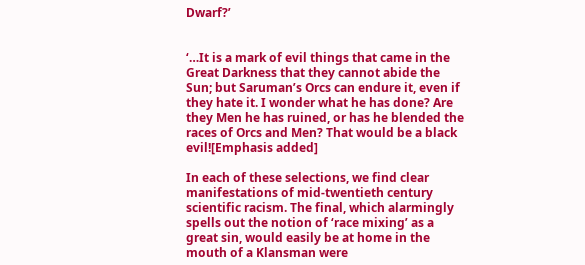Dwarf?’


‘…It is a mark of evil things that came in the Great Darkness that they cannot abide the Sun; but Saruman’s Orcs can endure it, even if they hate it. I wonder what he has done? Are they Men he has ruined, or has he blended the races of Orcs and Men? That would be a black evil![Emphasis added]

In each of these selections, we find clear manifestations of mid-twentieth century scientific racism. The final, which alarmingly spells out the notion of ‘race mixing’ as a great sin, would easily be at home in the mouth of a Klansman were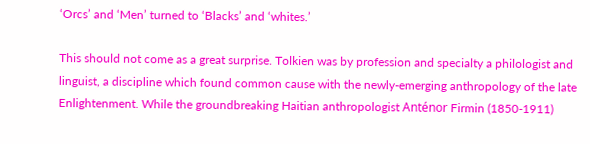‘Orcs’ and ‘Men’ turned to ‘Blacks’ and ‘whites.’

This should not come as a great surprise. Tolkien was by profession and specialty a philologist and linguist, a discipline which found common cause with the newly-emerging anthropology of the late Enlightenment. While the groundbreaking Haitian anthropologist Anténor Firmin (1850-1911)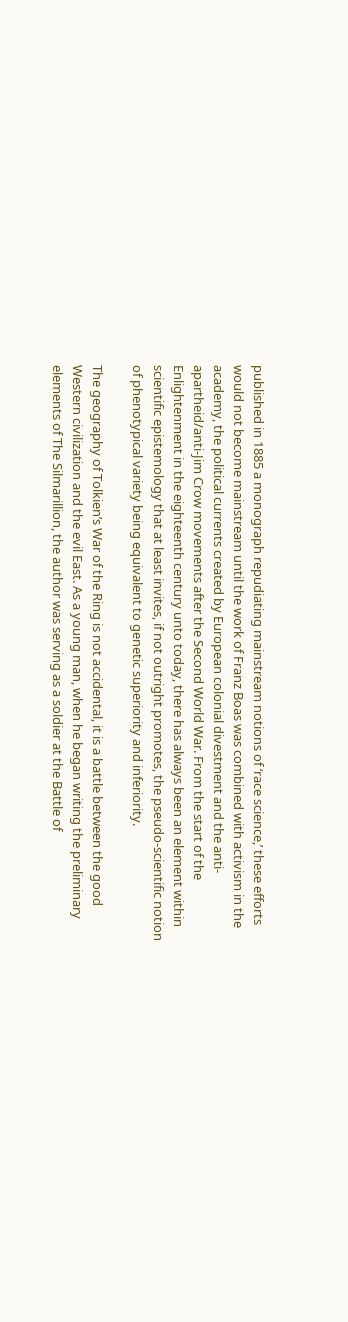published in 1885 a monograph repudiating mainstream notions of ‘race science,’ these efforts would not become mainstream until the work of Franz Boas was combined with activism in the academy, the political currents created by European colonial divestment and the anti-apartheid/anti-Jim Crow movements after the Second World War. From the start of the Enlightenment in the eighteenth century unto today, there has always been an element within scientific epistemology that at least invites, if not outright promotes, the pseudo-scientific notion of phenotypical variety being equivalent to genetic superiority and inferiority.

The geography of Tolkien’s War of the Ring is not accidental, it is a battle between the good Western civilization and the evil East. As a young man, when he began writing the preliminary elements of The Silmarillion, the author was serving as a soldier at the Battle of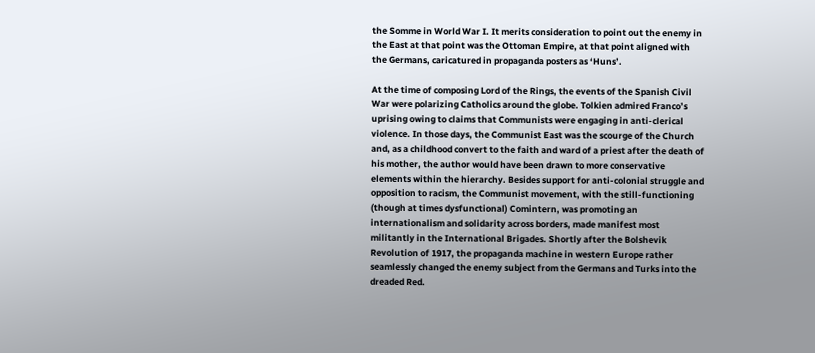the Somme in World War I. It merits consideration to point out the enemy in the East at that point was the Ottoman Empire, at that point aligned with the Germans, caricatured in propaganda posters as ‘Huns’.

At the time of composing Lord of the Rings, the events of the Spanish Civil War were polarizing Catholics around the globe. Tolkien admired Franco’s uprising owing to claims that Communists were engaging in anti-clerical violence. In those days, the Communist East was the scourge of the Church and, as a childhood convert to the faith and ward of a priest after the death of his mother, the author would have been drawn to more conservative elements within the hierarchy. Besides support for anti-colonial struggle and opposition to racism, the Communist movement, with the still-functioning (though at times dysfunctional) Comintern, was promoting an internationalism and solidarity across borders, made manifest most militantly in the International Brigades. Shortly after the Bolshevik Revolution of 1917, the propaganda machine in western Europe rather seamlessly changed the enemy subject from the Germans and Turks into the dreaded Red.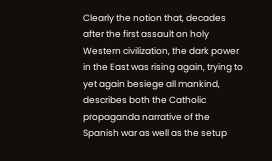Clearly the notion that, decades after the first assault on holy Western civilization, the dark power in the East was rising again, trying to yet again besiege all mankind, describes both the Catholic propaganda narrative of the Spanish war as well as the setup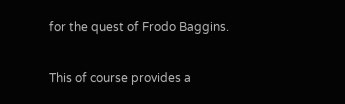for the quest of Frodo Baggins.

This of course provides a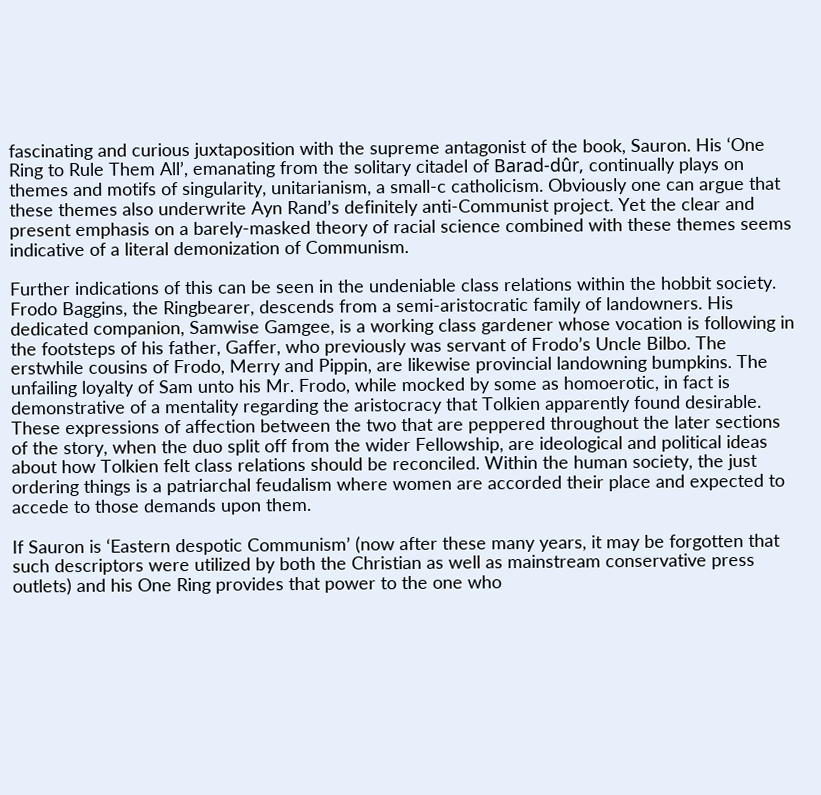fascinating and curious juxtaposition with the supreme antagonist of the book, Sauron. His ‘One Ring to Rule Them All’, emanating from the solitary citadel of Barad-dûr, continually plays on themes and motifs of singularity, unitarianism, a small-c catholicism. Obviously one can argue that these themes also underwrite Ayn Rand’s definitely anti-Communist project. Yet the clear and present emphasis on a barely-masked theory of racial science combined with these themes seems indicative of a literal demonization of Communism.

Further indications of this can be seen in the undeniable class relations within the hobbit society. Frodo Baggins, the Ringbearer, descends from a semi-aristocratic family of landowners. His dedicated companion, Samwise Gamgee, is a working class gardener whose vocation is following in the footsteps of his father, Gaffer, who previously was servant of Frodo’s Uncle Bilbo. The erstwhile cousins of Frodo, Merry and Pippin, are likewise provincial landowning bumpkins. The unfailing loyalty of Sam unto his Mr. Frodo, while mocked by some as homoerotic, in fact is demonstrative of a mentality regarding the aristocracy that Tolkien apparently found desirable. These expressions of affection between the two that are peppered throughout the later sections of the story, when the duo split off from the wider Fellowship, are ideological and political ideas about how Tolkien felt class relations should be reconciled. Within the human society, the just ordering things is a patriarchal feudalism where women are accorded their place and expected to accede to those demands upon them.

If Sauron is ‘Eastern despotic Communism’ (now after these many years, it may be forgotten that such descriptors were utilized by both the Christian as well as mainstream conservative press outlets) and his One Ring provides that power to the one who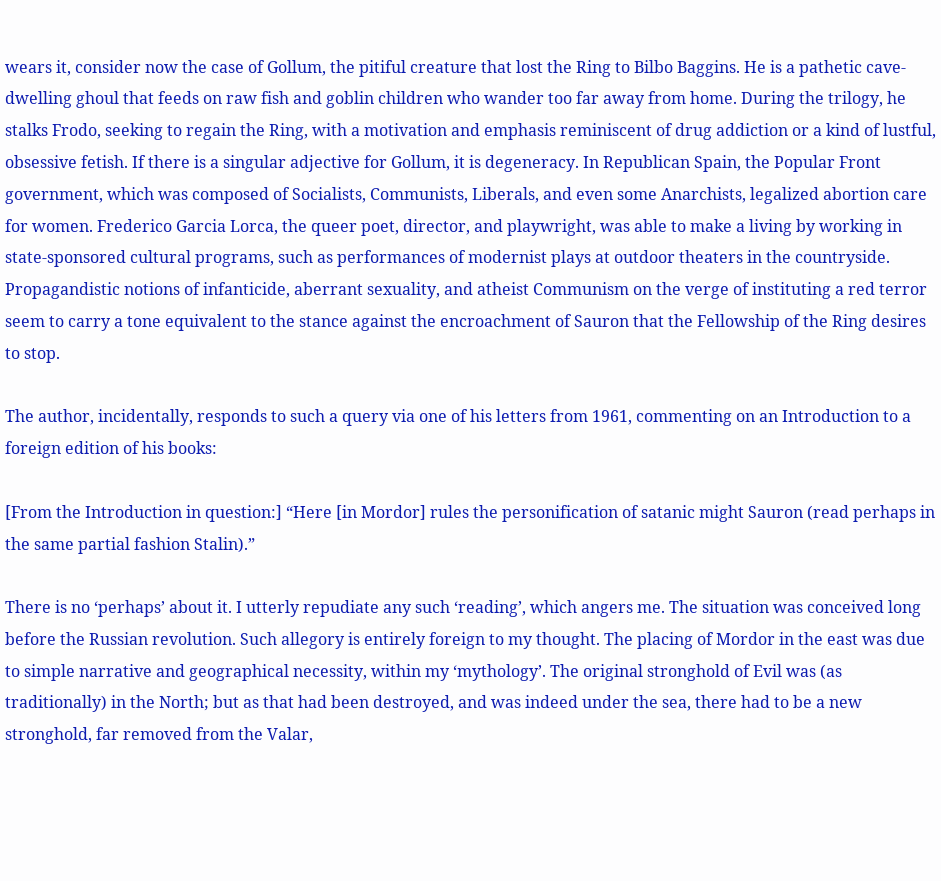wears it, consider now the case of Gollum, the pitiful creature that lost the Ring to Bilbo Baggins. He is a pathetic cave-dwelling ghoul that feeds on raw fish and goblin children who wander too far away from home. During the trilogy, he stalks Frodo, seeking to regain the Ring, with a motivation and emphasis reminiscent of drug addiction or a kind of lustful, obsessive fetish. If there is a singular adjective for Gollum, it is degeneracy. In Republican Spain, the Popular Front government, which was composed of Socialists, Communists, Liberals, and even some Anarchists, legalized abortion care for women. Frederico Garcia Lorca, the queer poet, director, and playwright, was able to make a living by working in state-sponsored cultural programs, such as performances of modernist plays at outdoor theaters in the countryside. Propagandistic notions of infanticide, aberrant sexuality, and atheist Communism on the verge of instituting a red terror seem to carry a tone equivalent to the stance against the encroachment of Sauron that the Fellowship of the Ring desires to stop.

The author, incidentally, responds to such a query via one of his letters from 1961, commenting on an Introduction to a foreign edition of his books:

[From the Introduction in question:] “Here [in Mordor] rules the personification of satanic might Sauron (read perhaps in the same partial fashion Stalin).”

There is no ‘perhaps’ about it. I utterly repudiate any such ‘reading’, which angers me. The situation was conceived long before the Russian revolution. Such allegory is entirely foreign to my thought. The placing of Mordor in the east was due to simple narrative and geographical necessity, within my ‘mythology’. The original stronghold of Evil was (as traditionally) in the North; but as that had been destroyed, and was indeed under the sea, there had to be a new stronghold, far removed from the Valar,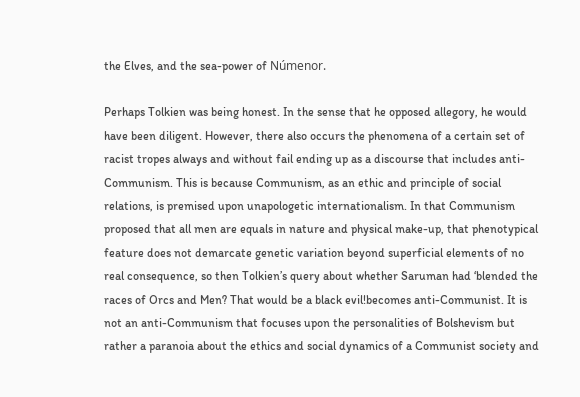the Elves, and the sea-power of Númenor.

Perhaps Tolkien was being honest. In the sense that he opposed allegory, he would have been diligent. However, there also occurs the phenomena of a certain set of racist tropes always and without fail ending up as a discourse that includes anti-Communism. This is because Communism, as an ethic and principle of social relations, is premised upon unapologetic internationalism. In that Communism proposed that all men are equals in nature and physical make-up, that phenotypical feature does not demarcate genetic variation beyond superficial elements of no real consequence, so then Tolkien’s query about whether Saruman had ‘blended the races of Orcs and Men? That would be a black evil!becomes anti-Communist. It is not an anti-Communism that focuses upon the personalities of Bolshevism but rather a paranoia about the ethics and social dynamics of a Communist society and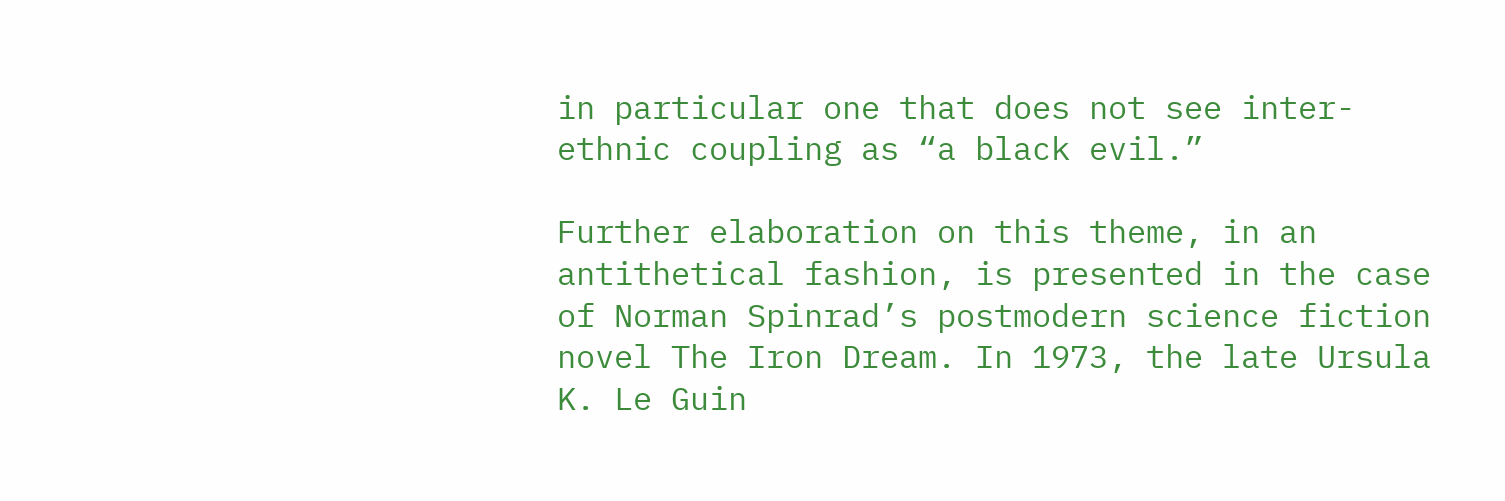in particular one that does not see inter-ethnic coupling as “a black evil.”

Further elaboration on this theme, in an antithetical fashion, is presented in the case of Norman Spinrad’s postmodern science fiction novel The Iron Dream. In 1973, the late Ursula K. Le Guin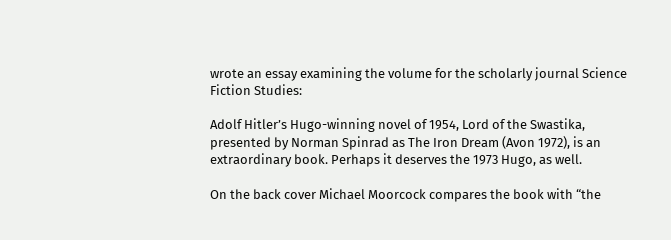wrote an essay examining the volume for the scholarly journal Science Fiction Studies:

Adolf Hitler’s Hugo-winning novel of 1954, Lord of the Swastika, presented by Norman Spinrad as The Iron Dream (Avon 1972), is an extraordinary book. Perhaps it deserves the 1973 Hugo, as well.

On the back cover Michael Moorcock compares the book with “the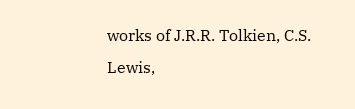works of J.R.R. Tolkien, C.S. Lewis,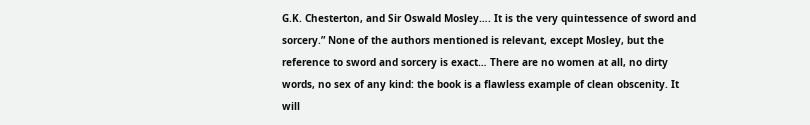G.K. Chesterton, and Sir Oswald Mosley…. It is the very quintessence of sword and sorcery.” None of the authors mentioned is relevant, except Mosley, but the reference to sword and sorcery is exact… There are no women at all, no dirty words, no sex of any kind: the book is a flawless example of clean obscenity. It will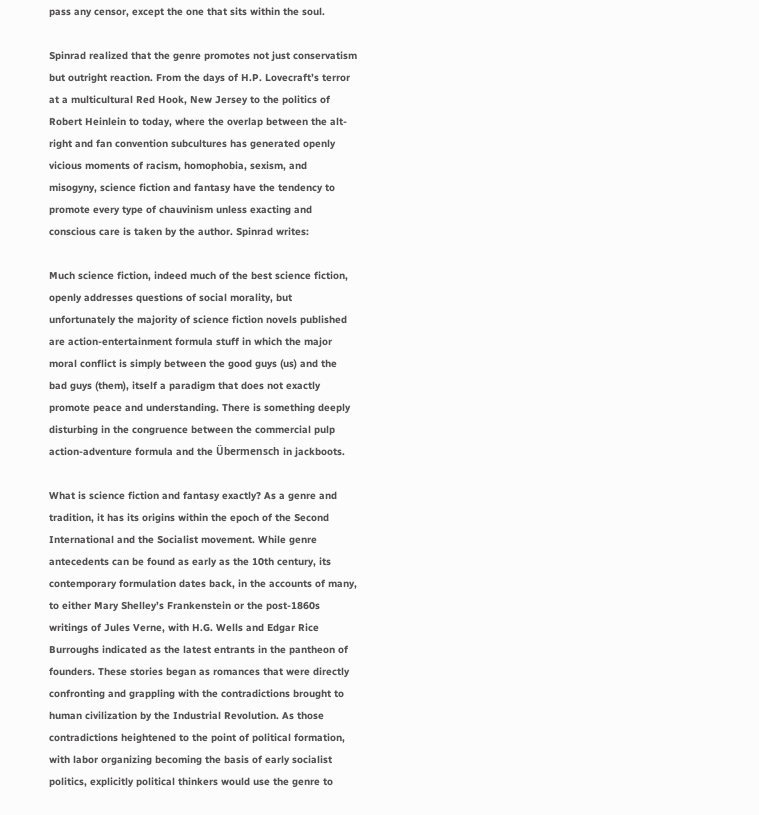pass any censor, except the one that sits within the soul.

Spinrad realized that the genre promotes not just conservatism but outright reaction. From the days of H.P. Lovecraft’s terror at a multicultural Red Hook, New Jersey to the politics of Robert Heinlein to today, where the overlap between the alt-right and fan convention subcultures has generated openly vicious moments of racism, homophobia, sexism, and misogyny, science fiction and fantasy have the tendency to promote every type of chauvinism unless exacting and conscious care is taken by the author. Spinrad writes:

Much science fiction, indeed much of the best science fiction, openly addresses questions of social morality, but unfortunately the majority of science fiction novels published are action-entertainment formula stuff in which the major moral conflict is simply between the good guys (us) and the bad guys (them), itself a paradigm that does not exactly promote peace and understanding. There is something deeply disturbing in the congruence between the commercial pulp action-adventure formula and the Übermensch in jackboots.

What is science fiction and fantasy exactly? As a genre and tradition, it has its origins within the epoch of the Second International and the Socialist movement. While genre antecedents can be found as early as the 10th century, its contemporary formulation dates back, in the accounts of many, to either Mary Shelley’s Frankenstein or the post-1860s writings of Jules Verne, with H.G. Wells and Edgar Rice Burroughs indicated as the latest entrants in the pantheon of founders. These stories began as romances that were directly confronting and grappling with the contradictions brought to human civilization by the Industrial Revolution. As those contradictions heightened to the point of political formation, with labor organizing becoming the basis of early socialist politics, explicitly political thinkers would use the genre to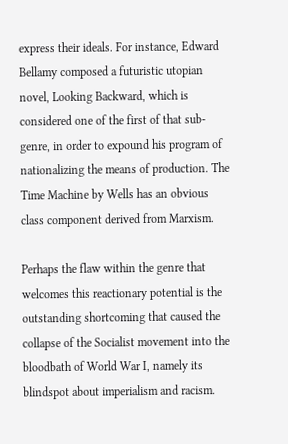express their ideals. For instance, Edward Bellamy composed a futuristic utopian novel, Looking Backward, which is considered one of the first of that sub-genre, in order to expound his program of nationalizing the means of production. The Time Machine by Wells has an obvious class component derived from Marxism.

Perhaps the flaw within the genre that welcomes this reactionary potential is the outstanding shortcoming that caused the collapse of the Socialist movement into the bloodbath of World War I, namely its blindspot about imperialism and racism.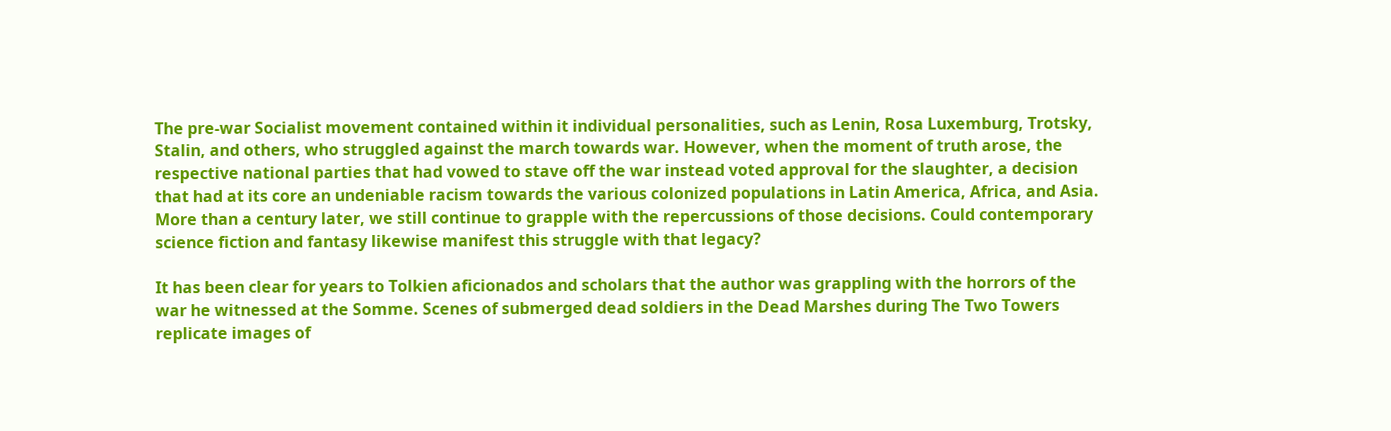The pre-war Socialist movement contained within it individual personalities, such as Lenin, Rosa Luxemburg, Trotsky, Stalin, and others, who struggled against the march towards war. However, when the moment of truth arose, the respective national parties that had vowed to stave off the war instead voted approval for the slaughter, a decision that had at its core an undeniable racism towards the various colonized populations in Latin America, Africa, and Asia. More than a century later, we still continue to grapple with the repercussions of those decisions. Could contemporary science fiction and fantasy likewise manifest this struggle with that legacy?

It has been clear for years to Tolkien aficionados and scholars that the author was grappling with the horrors of the war he witnessed at the Somme. Scenes of submerged dead soldiers in the Dead Marshes during The Two Towers replicate images of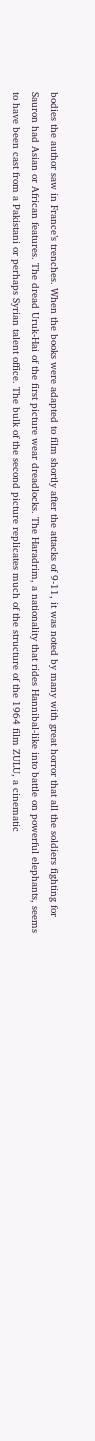bodies the author saw in France’s trenches. When the books were adapted to film shortly after the attacks of 9-11, it was noted by many with great horror that all the soldiers fighting for Sauron had Asian or African features. The dread Uruk-Hai of the first picture wear dreadlocks. The Haradrim, a nationality that rides Hannibal-like into battle on powerful elephants, seems to have been cast from a Pakistani or perhaps Syrian talent office. The bulk of the second picture replicates much of the structure of the 1964 film ZULU, a cinematic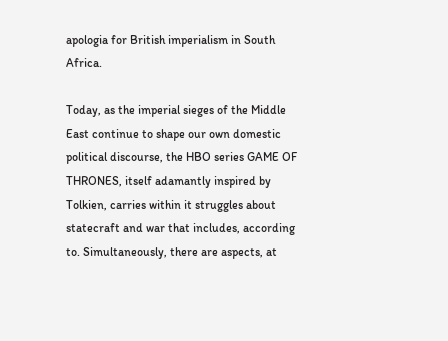apologia for British imperialism in South Africa.

Today, as the imperial sieges of the Middle East continue to shape our own domestic political discourse, the HBO series GAME OF THRONES, itself adamantly inspired by Tolkien, carries within it struggles about statecraft and war that includes, according to. Simultaneously, there are aspects, at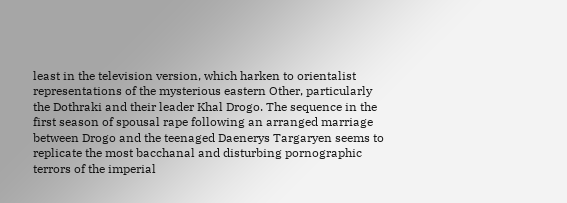least in the television version, which harken to orientalist representations of the mysterious eastern Other, particularly the Dothraki and their leader Khal Drogo. The sequence in the first season of spousal rape following an arranged marriage between Drogo and the teenaged Daenerys Targaryen seems to replicate the most bacchanal and disturbing pornographic terrors of the imperial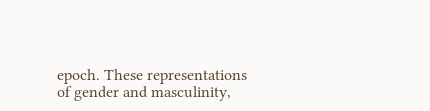epoch. These representations of gender and masculinity,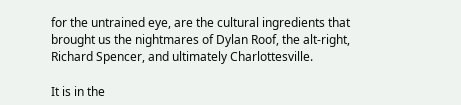for the untrained eye, are the cultural ingredients that brought us the nightmares of Dylan Roof, the alt-right, Richard Spencer, and ultimately Charlottesville.

It is in the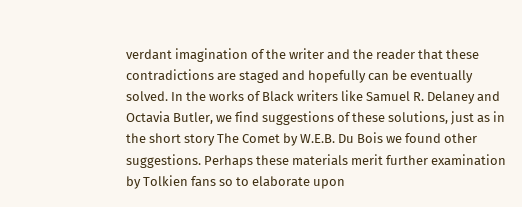verdant imagination of the writer and the reader that these contradictions are staged and hopefully can be eventually solved. In the works of Black writers like Samuel R. Delaney and Octavia Butler, we find suggestions of these solutions, just as in the short story The Comet by W.E.B. Du Bois we found other suggestions. Perhaps these materials merit further examination by Tolkien fans so to elaborate upon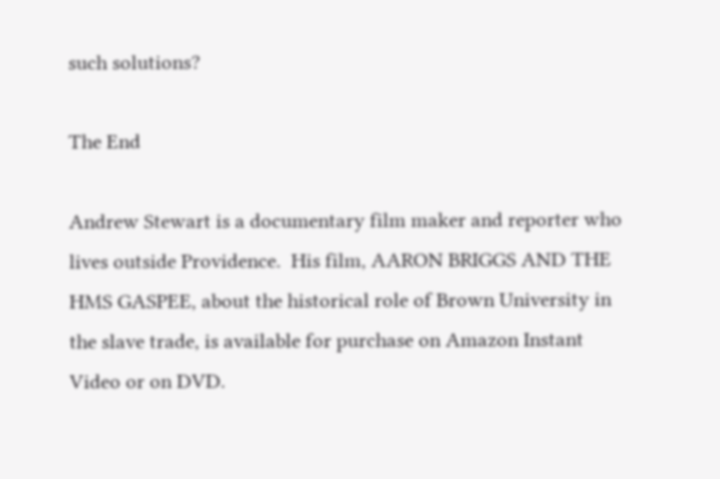such solutions?

The End

Andrew Stewart is a documentary film maker and reporter who lives outside Providence.  His film, AARON BRIGGS AND THE HMS GASPEE, about the historical role of Brown University in the slave trade, is available for purchase on Amazon Instant Video or on DVD.